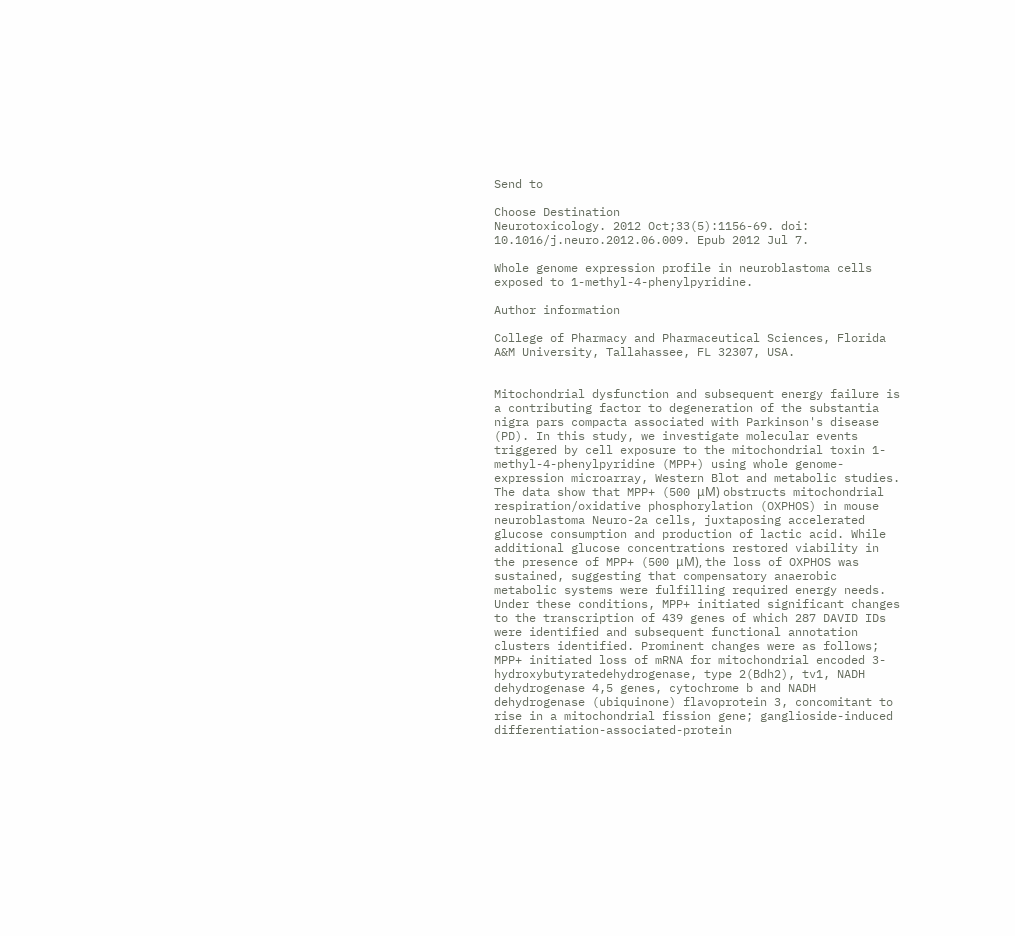Send to

Choose Destination
Neurotoxicology. 2012 Oct;33(5):1156-69. doi: 10.1016/j.neuro.2012.06.009. Epub 2012 Jul 7.

Whole genome expression profile in neuroblastoma cells exposed to 1-methyl-4-phenylpyridine.

Author information

College of Pharmacy and Pharmaceutical Sciences, Florida A&M University, Tallahassee, FL 32307, USA.


Mitochondrial dysfunction and subsequent energy failure is a contributing factor to degeneration of the substantia nigra pars compacta associated with Parkinson's disease (PD). In this study, we investigate molecular events triggered by cell exposure to the mitochondrial toxin 1-methyl-4-phenylpyridine (MPP+) using whole genome-expression microarray, Western Blot and metabolic studies. The data show that MPP+ (500 μM) obstructs mitochondrial respiration/oxidative phosphorylation (OXPHOS) in mouse neuroblastoma Neuro-2a cells, juxtaposing accelerated glucose consumption and production of lactic acid. While additional glucose concentrations restored viability in the presence of MPP+ (500 μM), the loss of OXPHOS was sustained, suggesting that compensatory anaerobic metabolic systems were fulfilling required energy needs. Under these conditions, MPP+ initiated significant changes to the transcription of 439 genes of which 287 DAVID IDs were identified and subsequent functional annotation clusters identified. Prominent changes were as follows; MPP+ initiated loss of mRNA for mitochondrial encoded 3-hydroxybutyratedehydrogenase, type 2(Bdh2), tv1, NADH dehydrogenase 4,5 genes, cytochrome b and NADH dehydrogenase (ubiquinone) flavoprotein 3, concomitant to rise in a mitochondrial fission gene; ganglioside-induced differentiation-associated-protein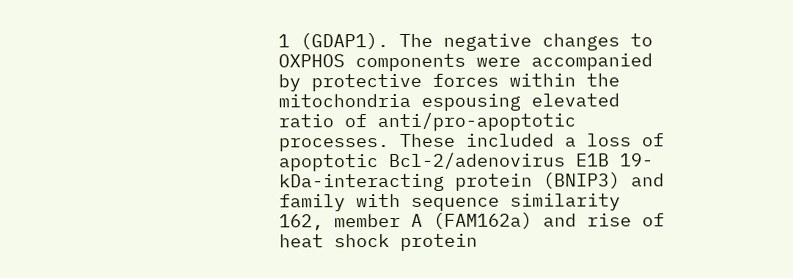1 (GDAP1). The negative changes to OXPHOS components were accompanied by protective forces within the mitochondria espousing elevated ratio of anti/pro-apoptotic processes. These included a loss of apoptotic Bcl-2/adenovirus E1B 19-kDa-interacting protein (BNIP3) and family with sequence similarity 162, member A (FAM162a) and rise of heat shock protein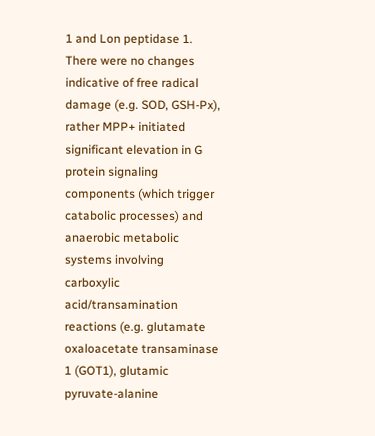1 and Lon peptidase 1. There were no changes indicative of free radical damage (e.g. SOD, GSH-Px), rather MPP+ initiated significant elevation in G protein signaling components (which trigger catabolic processes) and anaerobic metabolic systems involving carboxylic acid/transamination reactions (e.g. glutamate oxaloacetate transaminase 1 (GOT1), glutamic pyruvate-alanine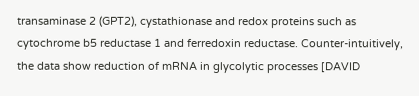transaminase 2 (GPT2), cystathionase and redox proteins such as cytochrome b5 reductase 1 and ferredoxin reductase. Counter-intuitively, the data show reduction of mRNA in glycolytic processes [DAVID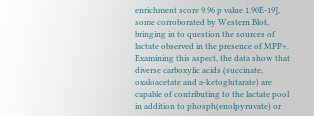enrichment score 9.96 p value 1.90E-19], some corroborated by Western Blot, bringing in to question the sources of lactate observed in the presence of MPP+. Examining this aspect, the data show that diverse carboxylic acids (succinate, oxaloacetate and a-ketoglutarate) are capable of contributing to the lactate pool in addition to phosph(enolpyruvate) or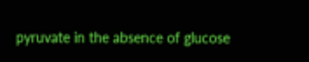pyruvate in the absence of glucose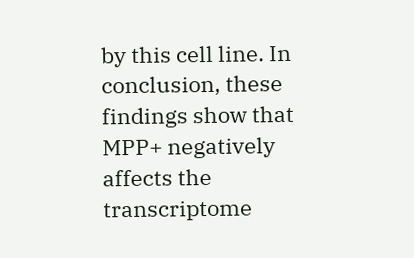by this cell line. In conclusion, these findings show that MPP+ negatively affects the transcriptome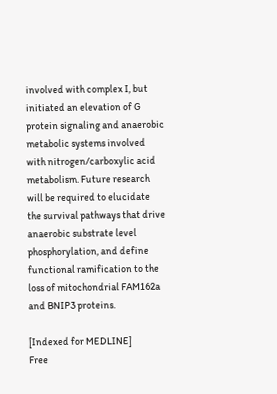involved with complex I, but initiated an elevation of G protein signaling and anaerobic metabolic systems involved with nitrogen/carboxylic acid metabolism. Future research will be required to elucidate the survival pathways that drive anaerobic substrate level phosphorylation, and define functional ramification to the loss of mitochondrial FAM162a and BNIP3 proteins.

[Indexed for MEDLINE]
Free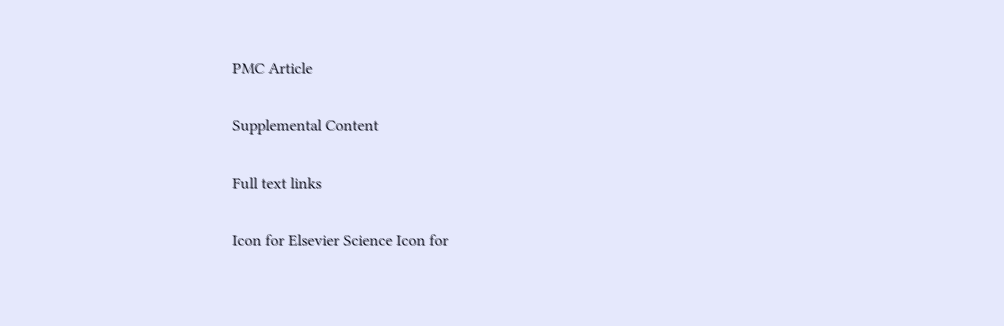PMC Article

Supplemental Content

Full text links

Icon for Elsevier Science Icon for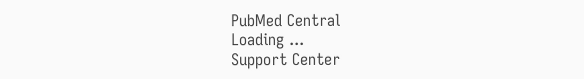PubMed Central
Loading ...
Support Center